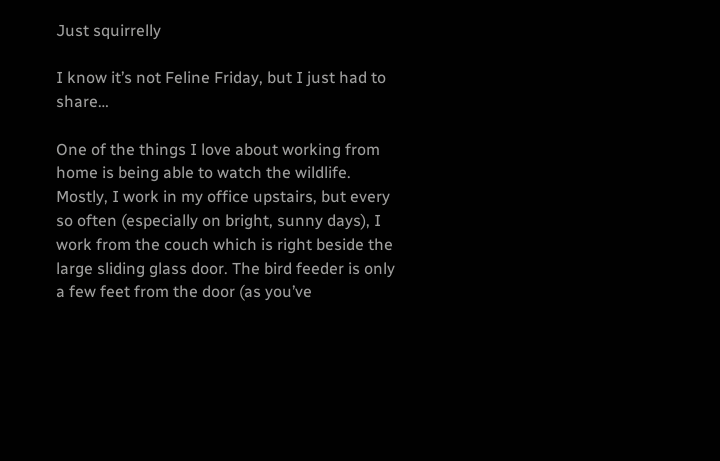Just squirrelly

I know it’s not Feline Friday, but I just had to share…

One of the things I love about working from home is being able to watch the wildlife. Mostly, I work in my office upstairs, but every so often (especially on bright, sunny days), I work from the couch which is right beside the large sliding glass door. The bird feeder is only a few feet from the door (as you’ve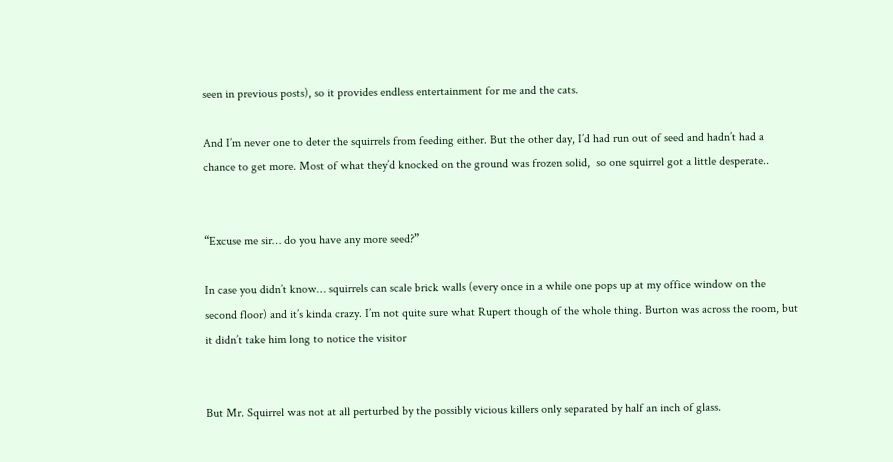seen in previous posts), so it provides endless entertainment for me and the cats.

And I’m never one to deter the squirrels from feeding either. But the other day, I’d had run out of seed and hadn’t had a chance to get more. Most of what they’d knocked on the ground was frozen solid,  so one squirrel got a little desperate..


“Excuse me sir… do you have any more seed?”

In case you didn’t know… squirrels can scale brick walls (every once in a while one pops up at my office window on the second floor) and it’s kinda crazy. I’m not quite sure what Rupert though of the whole thing. Burton was across the room, but it didn’t take him long to notice the visitor


But Mr. Squirrel was not at all perturbed by the possibly vicious killers only separated by half an inch of glass.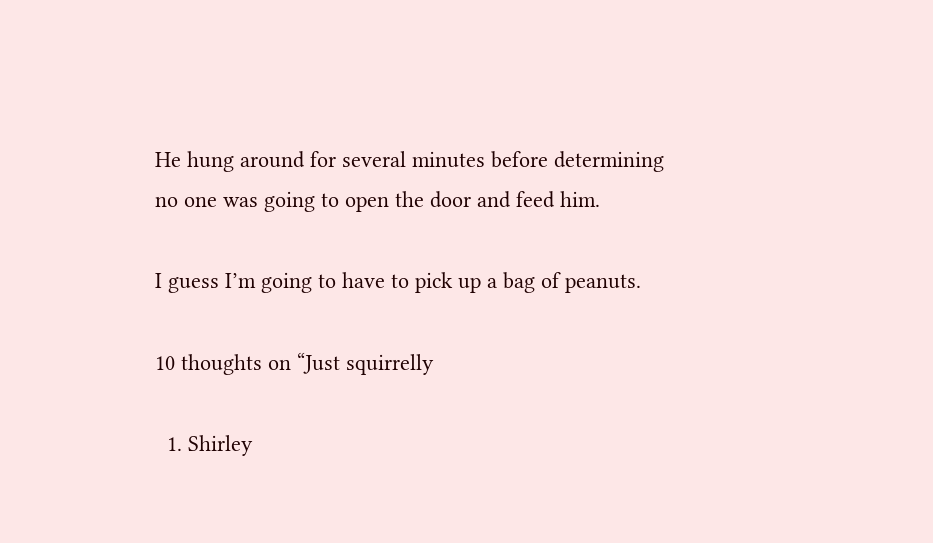He hung around for several minutes before determining no one was going to open the door and feed him.

I guess I’m going to have to pick up a bag of peanuts.

10 thoughts on “Just squirrelly

  1. Shirley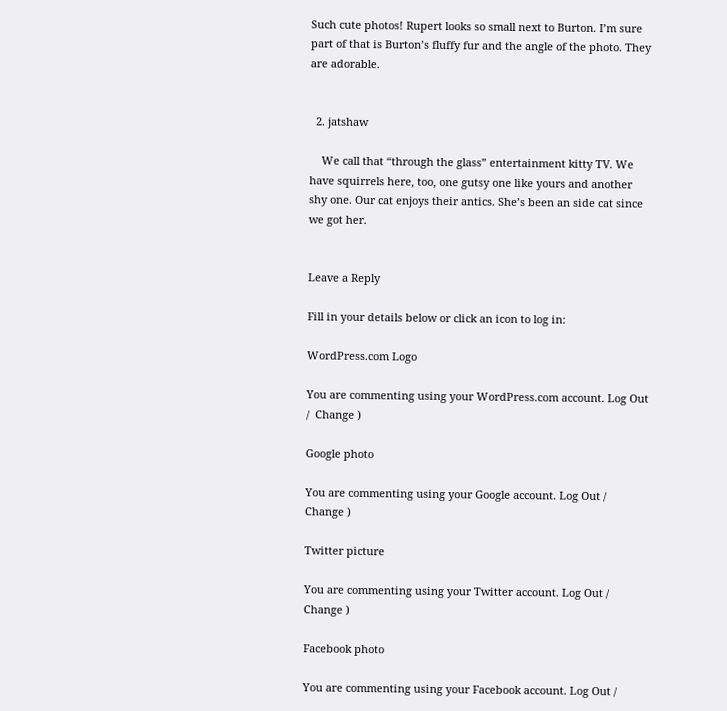Such cute photos! Rupert looks so small next to Burton. I’m sure part of that is Burton’s fluffy fur and the angle of the photo. They are adorable.


  2. jatshaw

    We call that “through the glass” entertainment kitty TV. We have squirrels here, too, one gutsy one like yours and another shy one. Our cat enjoys their antics. She’s been an side cat since we got her.


Leave a Reply

Fill in your details below or click an icon to log in:

WordPress.com Logo

You are commenting using your WordPress.com account. Log Out /  Change )

Google photo

You are commenting using your Google account. Log Out /  Change )

Twitter picture

You are commenting using your Twitter account. Log Out /  Change )

Facebook photo

You are commenting using your Facebook account. Log Out /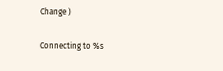Change )

Connecting to %s